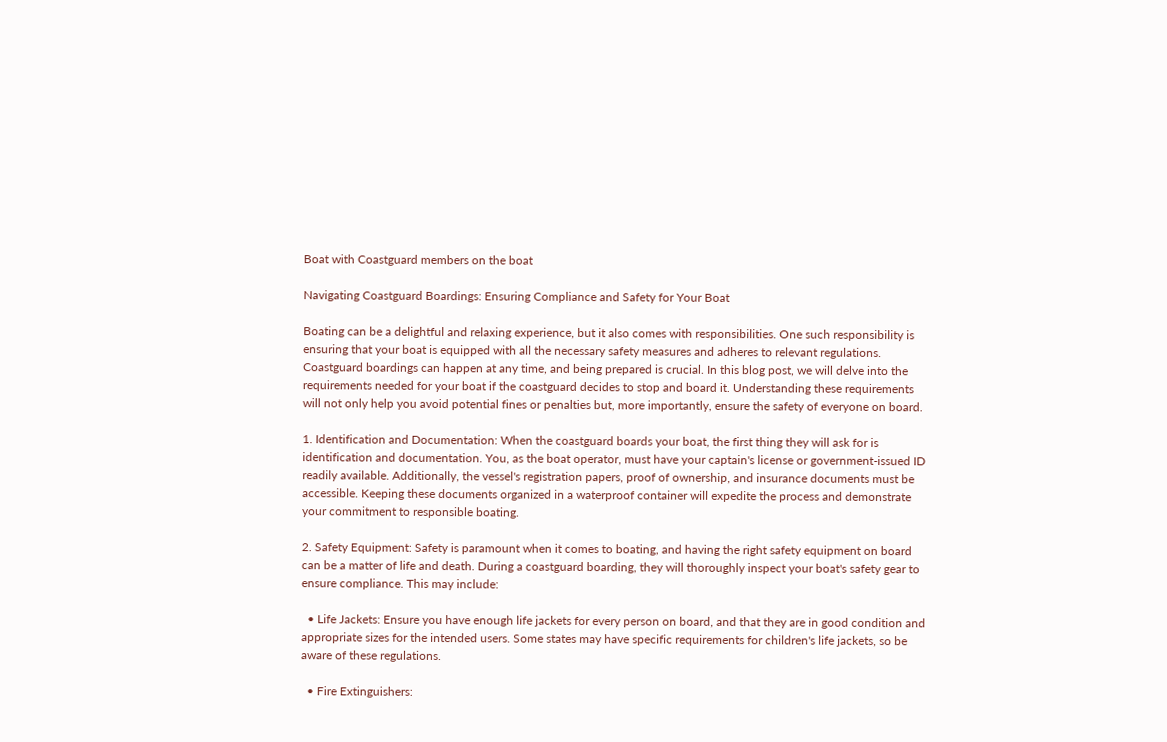Boat with Coastguard members on the boat

Navigating Coastguard Boardings: Ensuring Compliance and Safety for Your Boat

Boating can be a delightful and relaxing experience, but it also comes with responsibilities. One such responsibility is ensuring that your boat is equipped with all the necessary safety measures and adheres to relevant regulations. Coastguard boardings can happen at any time, and being prepared is crucial. In this blog post, we will delve into the requirements needed for your boat if the coastguard decides to stop and board it. Understanding these requirements will not only help you avoid potential fines or penalties but, more importantly, ensure the safety of everyone on board.

1. Identification and Documentation: When the coastguard boards your boat, the first thing they will ask for is identification and documentation. You, as the boat operator, must have your captain's license or government-issued ID readily available. Additionally, the vessel's registration papers, proof of ownership, and insurance documents must be accessible. Keeping these documents organized in a waterproof container will expedite the process and demonstrate your commitment to responsible boating.

2. Safety Equipment: Safety is paramount when it comes to boating, and having the right safety equipment on board can be a matter of life and death. During a coastguard boarding, they will thoroughly inspect your boat's safety gear to ensure compliance. This may include:

  • Life Jackets: Ensure you have enough life jackets for every person on board, and that they are in good condition and appropriate sizes for the intended users. Some states may have specific requirements for children's life jackets, so be aware of these regulations.

  • Fire Extinguishers: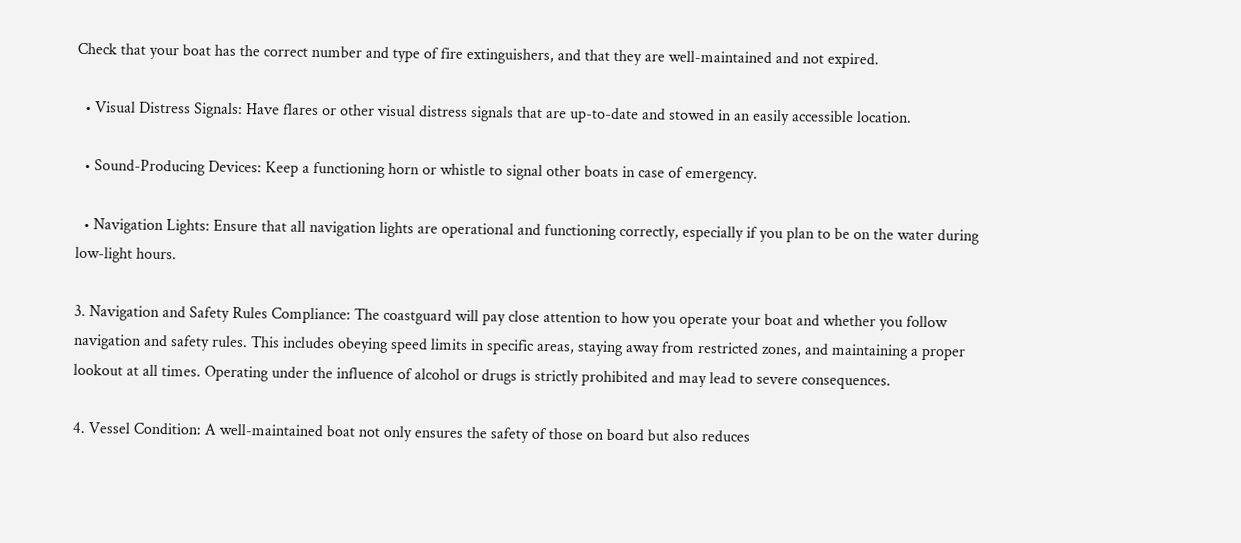Check that your boat has the correct number and type of fire extinguishers, and that they are well-maintained and not expired.

  • Visual Distress Signals: Have flares or other visual distress signals that are up-to-date and stowed in an easily accessible location.

  • Sound-Producing Devices: Keep a functioning horn or whistle to signal other boats in case of emergency.

  • Navigation Lights: Ensure that all navigation lights are operational and functioning correctly, especially if you plan to be on the water during low-light hours.

3. Navigation and Safety Rules Compliance: The coastguard will pay close attention to how you operate your boat and whether you follow navigation and safety rules. This includes obeying speed limits in specific areas, staying away from restricted zones, and maintaining a proper lookout at all times. Operating under the influence of alcohol or drugs is strictly prohibited and may lead to severe consequences.

4. Vessel Condition: A well-maintained boat not only ensures the safety of those on board but also reduces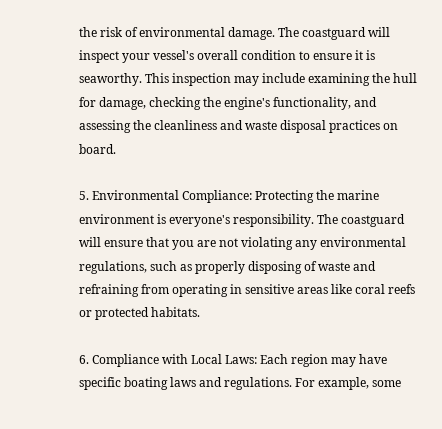the risk of environmental damage. The coastguard will inspect your vessel's overall condition to ensure it is seaworthy. This inspection may include examining the hull for damage, checking the engine's functionality, and assessing the cleanliness and waste disposal practices on board.

5. Environmental Compliance: Protecting the marine environment is everyone's responsibility. The coastguard will ensure that you are not violating any environmental regulations, such as properly disposing of waste and refraining from operating in sensitive areas like coral reefs or protected habitats.

6. Compliance with Local Laws: Each region may have specific boating laws and regulations. For example, some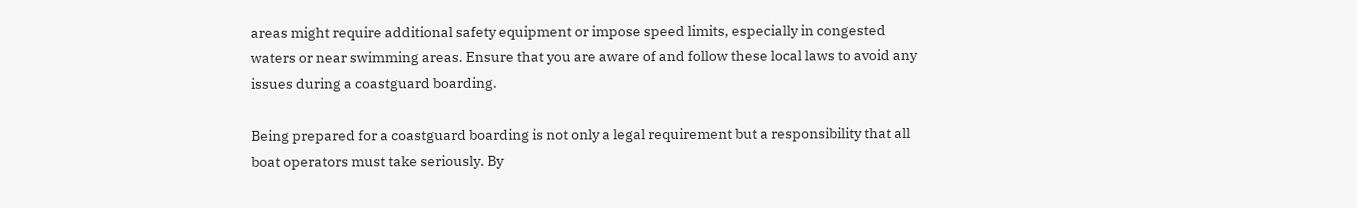areas might require additional safety equipment or impose speed limits, especially in congested waters or near swimming areas. Ensure that you are aware of and follow these local laws to avoid any issues during a coastguard boarding.

Being prepared for a coastguard boarding is not only a legal requirement but a responsibility that all boat operators must take seriously. By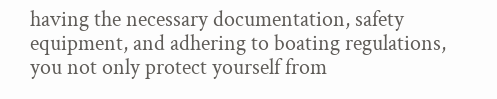having the necessary documentation, safety equipment, and adhering to boating regulations, you not only protect yourself from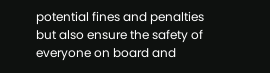potential fines and penalties but also ensure the safety of everyone on board and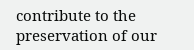contribute to the preservation of our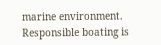marine environment. Responsible boating is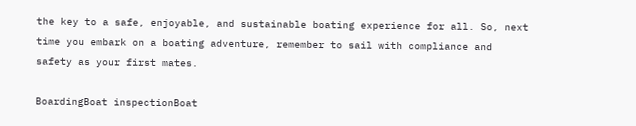the key to a safe, enjoyable, and sustainable boating experience for all. So, next time you embark on a boating adventure, remember to sail with compliance and safety as your first mates.

BoardingBoat inspectionBoat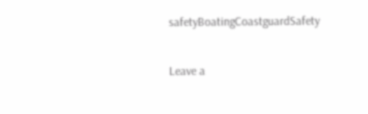safetyBoatingCoastguardSafety

Leave a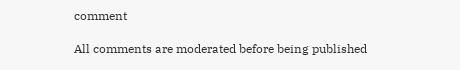comment

All comments are moderated before being published